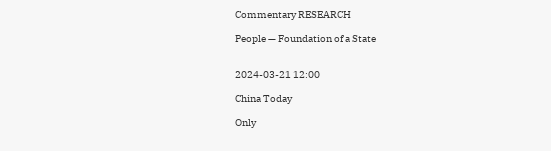Commentary RESEARCH

People — Foundation of a State


2024-03-21 12:00

China Today

Only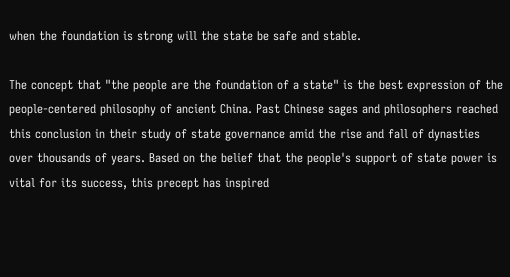when the foundation is strong will the state be safe and stable.

The concept that "the people are the foundation of a state" is the best expression of the people-centered philosophy of ancient China. Past Chinese sages and philosophers reached this conclusion in their study of state governance amid the rise and fall of dynasties over thousands of years. Based on the belief that the people's support of state power is vital for its success, this precept has inspired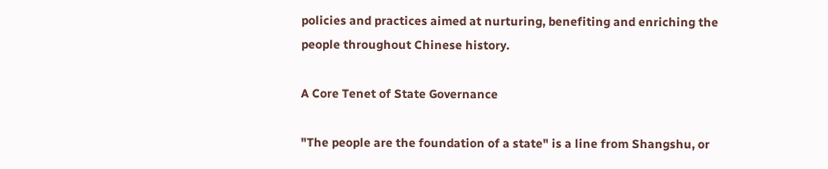policies and practices aimed at nurturing, benefiting and enriching the people throughout Chinese history.

A Core Tenet of State Governance

"The people are the foundation of a state" is a line from Shangshu, or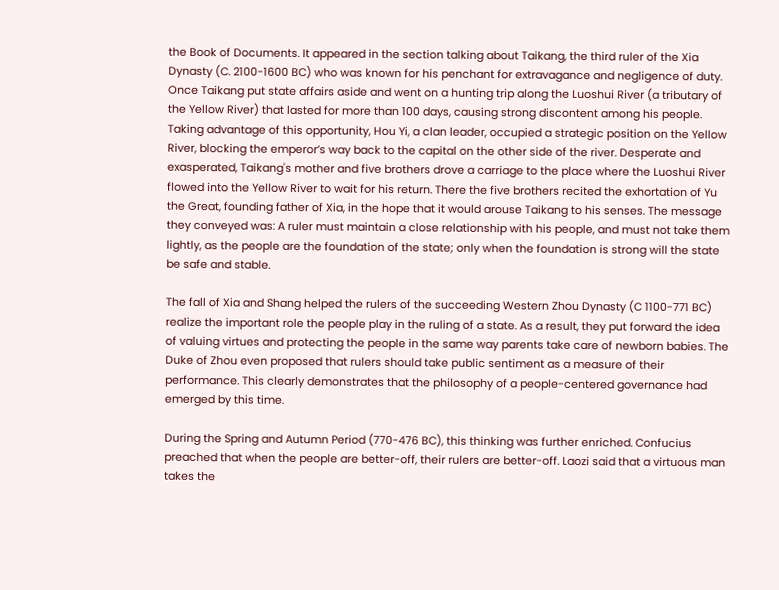the Book of Documents. It appeared in the section talking about Taikang, the third ruler of the Xia Dynasty (C. 2100-1600 BC) who was known for his penchant for extravagance and negligence of duty. Once Taikang put state affairs aside and went on a hunting trip along the Luoshui River (a tributary of the Yellow River) that lasted for more than 100 days, causing strong discontent among his people. Taking advantage of this opportunity, Hou Yi, a clan leader, occupied a strategic position on the Yellow River, blocking the emperor’s way back to the capital on the other side of the river. Desperate and exasperated, Taikang's mother and five brothers drove a carriage to the place where the Luoshui River flowed into the Yellow River to wait for his return. There the five brothers recited the exhortation of Yu the Great, founding father of Xia, in the hope that it would arouse Taikang to his senses. The message they conveyed was: A ruler must maintain a close relationship with his people, and must not take them lightly, as the people are the foundation of the state; only when the foundation is strong will the state be safe and stable.

The fall of Xia and Shang helped the rulers of the succeeding Western Zhou Dynasty (C 1100-771 BC) realize the important role the people play in the ruling of a state. As a result, they put forward the idea of valuing virtues and protecting the people in the same way parents take care of newborn babies. The Duke of Zhou even proposed that rulers should take public sentiment as a measure of their performance. This clearly demonstrates that the philosophy of a people-centered governance had emerged by this time.

During the Spring and Autumn Period (770-476 BC), this thinking was further enriched. Confucius preached that when the people are better-off, their rulers are better-off. Laozi said that a virtuous man takes the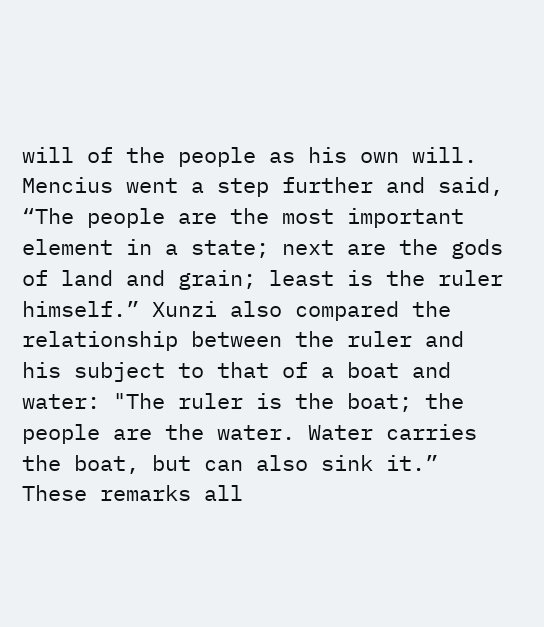will of the people as his own will. Mencius went a step further and said, “The people are the most important element in a state; next are the gods of land and grain; least is the ruler himself.” Xunzi also compared the relationship between the ruler and his subject to that of a boat and water: "The ruler is the boat; the people are the water. Water carries the boat, but can also sink it.” These remarks all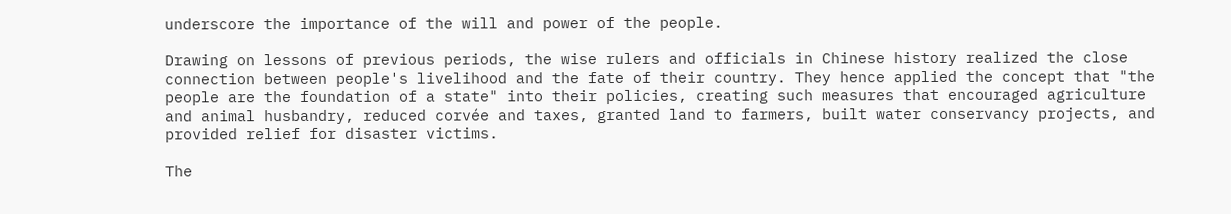underscore the importance of the will and power of the people.

Drawing on lessons of previous periods, the wise rulers and officials in Chinese history realized the close connection between people's livelihood and the fate of their country. They hence applied the concept that "the people are the foundation of a state" into their policies, creating such measures that encouraged agriculture and animal husbandry, reduced corvée and taxes, granted land to farmers, built water conservancy projects, and provided relief for disaster victims.

The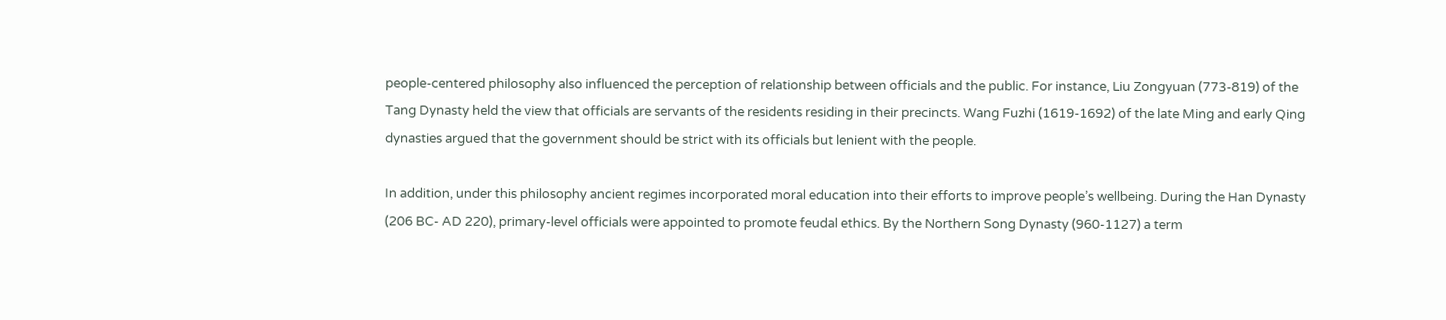people-centered philosophy also influenced the perception of relationship between officials and the public. For instance, Liu Zongyuan (773-819) of the Tang Dynasty held the view that officials are servants of the residents residing in their precincts. Wang Fuzhi (1619-1692) of the late Ming and early Qing dynasties argued that the government should be strict with its officials but lenient with the people.

In addition, under this philosophy ancient regimes incorporated moral education into their efforts to improve people’s wellbeing. During the Han Dynasty (206 BC- AD 220), primary-level officials were appointed to promote feudal ethics. By the Northern Song Dynasty (960-1127) a term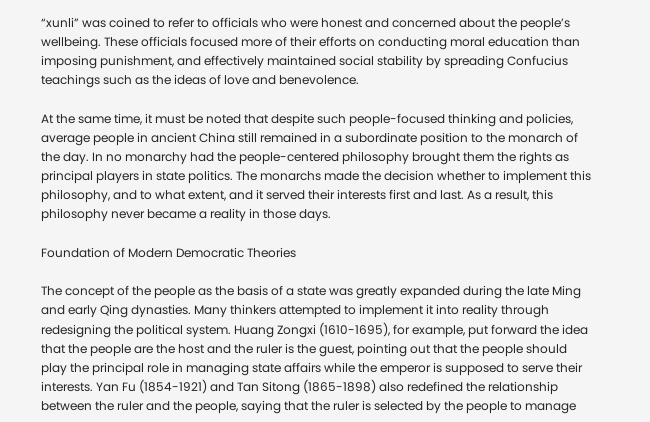“xunli” was coined to refer to officials who were honest and concerned about the people’s wellbeing. These officials focused more of their efforts on conducting moral education than imposing punishment, and effectively maintained social stability by spreading Confucius teachings such as the ideas of love and benevolence.

At the same time, it must be noted that despite such people-focused thinking and policies, average people in ancient China still remained in a subordinate position to the monarch of the day. In no monarchy had the people-centered philosophy brought them the rights as principal players in state politics. The monarchs made the decision whether to implement this philosophy, and to what extent, and it served their interests first and last. As a result, this philosophy never became a reality in those days.

Foundation of Modern Democratic Theories

The concept of the people as the basis of a state was greatly expanded during the late Ming and early Qing dynasties. Many thinkers attempted to implement it into reality through redesigning the political system. Huang Zongxi (1610-1695), for example, put forward the idea that the people are the host and the ruler is the guest, pointing out that the people should play the principal role in managing state affairs while the emperor is supposed to serve their interests. Yan Fu (1854-1921) and Tan Sitong (1865-1898) also redefined the relationship between the ruler and the people, saying that the ruler is selected by the people to manage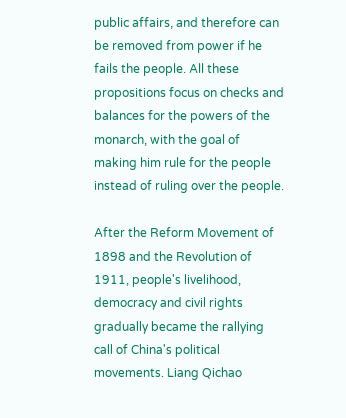public affairs, and therefore can be removed from power if he fails the people. All these propositions focus on checks and balances for the powers of the monarch, with the goal of making him rule for the people instead of ruling over the people.

After the Reform Movement of 1898 and the Revolution of 1911, people's livelihood, democracy and civil rights gradually became the rallying call of China's political movements. Liang Qichao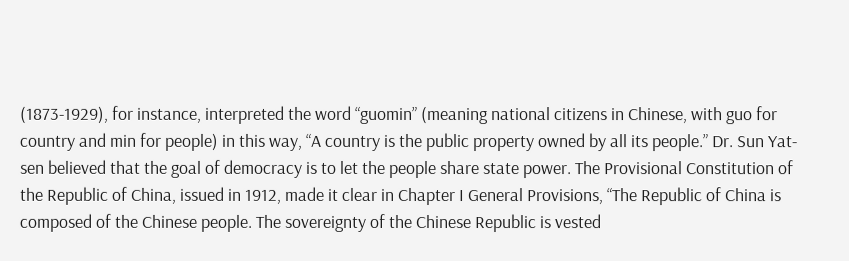(1873-1929), for instance, interpreted the word “guomin” (meaning national citizens in Chinese, with guo for country and min for people) in this way, “A country is the public property owned by all its people.” Dr. Sun Yat-sen believed that the goal of democracy is to let the people share state power. The Provisional Constitution of the Republic of China, issued in 1912, made it clear in Chapter I General Provisions, “The Republic of China is composed of the Chinese people. The sovereignty of the Chinese Republic is vested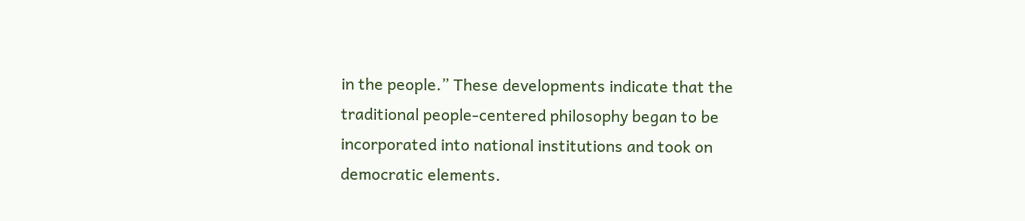in the people.” These developments indicate that the traditional people-centered philosophy began to be incorporated into national institutions and took on democratic elements.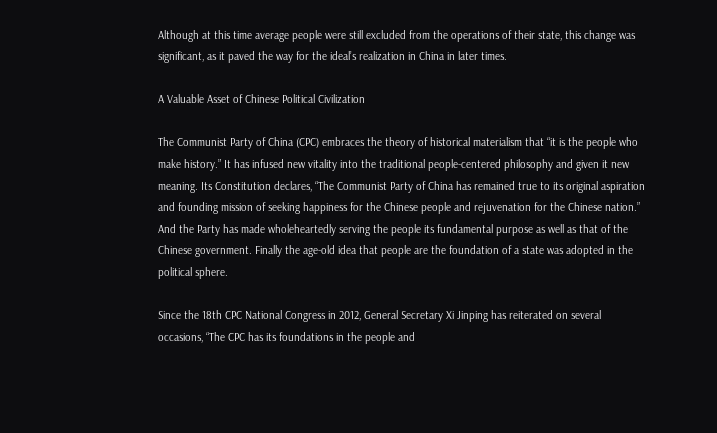Although at this time average people were still excluded from the operations of their state, this change was significant, as it paved the way for the ideal’s realization in China in later times.

A Valuable Asset of Chinese Political Civilization

The Communist Party of China (CPC) embraces the theory of historical materialism that “it is the people who make history.” It has infused new vitality into the traditional people-centered philosophy and given it new meaning. Its Constitution declares, “The Communist Party of China has remained true to its original aspiration and founding mission of seeking happiness for the Chinese people and rejuvenation for the Chinese nation.” And the Party has made wholeheartedly serving the people its fundamental purpose as well as that of the Chinese government. Finally the age-old idea that people are the foundation of a state was adopted in the political sphere.

Since the 18th CPC National Congress in 2012, General Secretary Xi Jinping has reiterated on several occasions, “The CPC has its foundations in the people and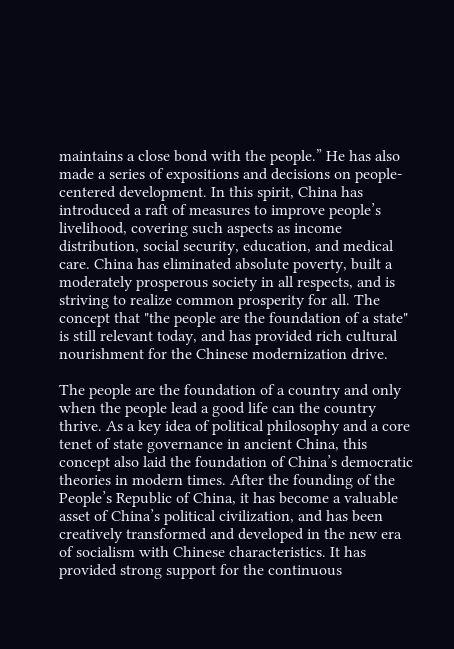maintains a close bond with the people.” He has also made a series of expositions and decisions on people-centered development. In this spirit, China has introduced a raft of measures to improve people’s livelihood, covering such aspects as income distribution, social security, education, and medical care. China has eliminated absolute poverty, built a moderately prosperous society in all respects, and is striving to realize common prosperity for all. The concept that "the people are the foundation of a state" is still relevant today, and has provided rich cultural nourishment for the Chinese modernization drive.

The people are the foundation of a country and only when the people lead a good life can the country thrive. As a key idea of political philosophy and a core tenet of state governance in ancient China, this concept also laid the foundation of China’s democratic theories in modern times. After the founding of the People’s Republic of China, it has become a valuable asset of China’s political civilization, and has been creatively transformed and developed in the new era of socialism with Chinese characteristics. It has provided strong support for the continuous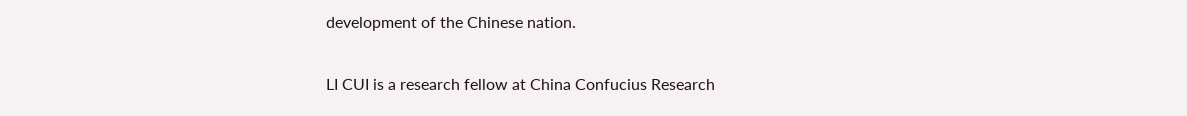development of the Chinese nation.


LI CUI is a research fellow at China Confucius Research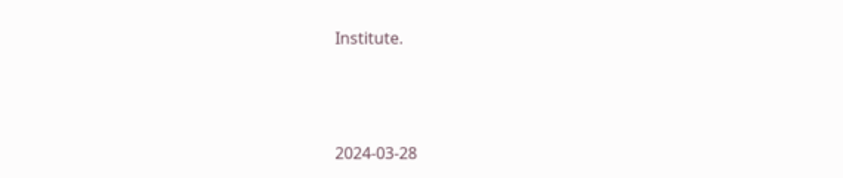Institute.



2024-03-28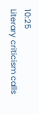10:25
Literary criticism calls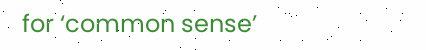for ‘common sense’